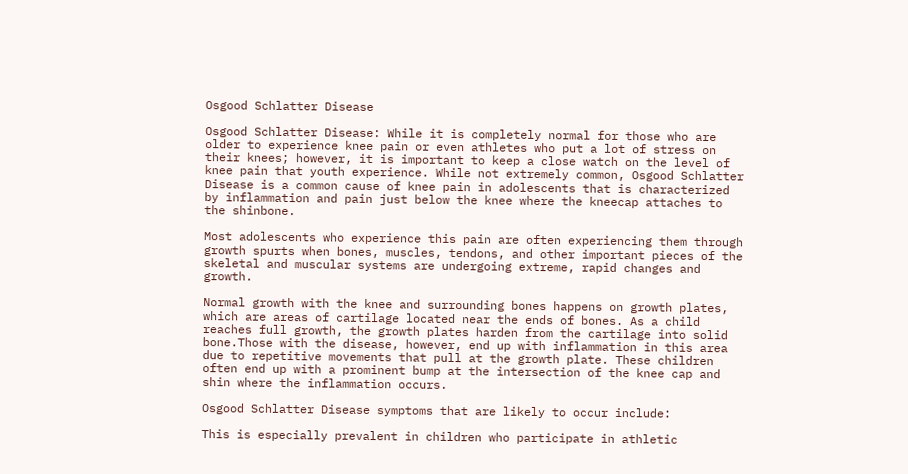Osgood Schlatter Disease

Osgood Schlatter Disease: While it is completely normal for those who are older to experience knee pain or even athletes who put a lot of stress on their knees; however, it is important to keep a close watch on the level of knee pain that youth experience. While not extremely common, Osgood Schlatter Disease is a common cause of knee pain in adolescents that is characterized by inflammation and pain just below the knee where the kneecap attaches to the shinbone.

Most adolescents who experience this pain are often experiencing them through growth spurts when bones, muscles, tendons, and other important pieces of the skeletal and muscular systems are undergoing extreme, rapid changes and growth.

Normal growth with the knee and surrounding bones happens on growth plates, which are areas of cartilage located near the ends of bones. As a child reaches full growth, the growth plates harden from the cartilage into solid bone.Those with the disease, however, end up with inflammation in this area due to repetitive movements that pull at the growth plate. These children often end up with a prominent bump at the intersection of the knee cap and shin where the inflammation occurs.

Osgood Schlatter Disease symptoms that are likely to occur include:

This is especially prevalent in children who participate in athletic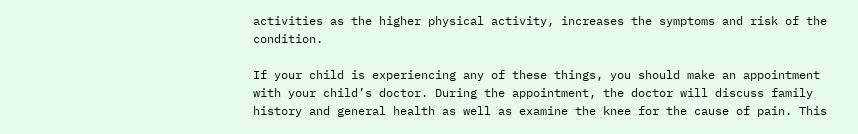activities as the higher physical activity, increases the symptoms and risk of the condition.

If your child is experiencing any of these things, you should make an appointment with your child’s doctor. During the appointment, the doctor will discuss family history and general health as well as examine the knee for the cause of pain. This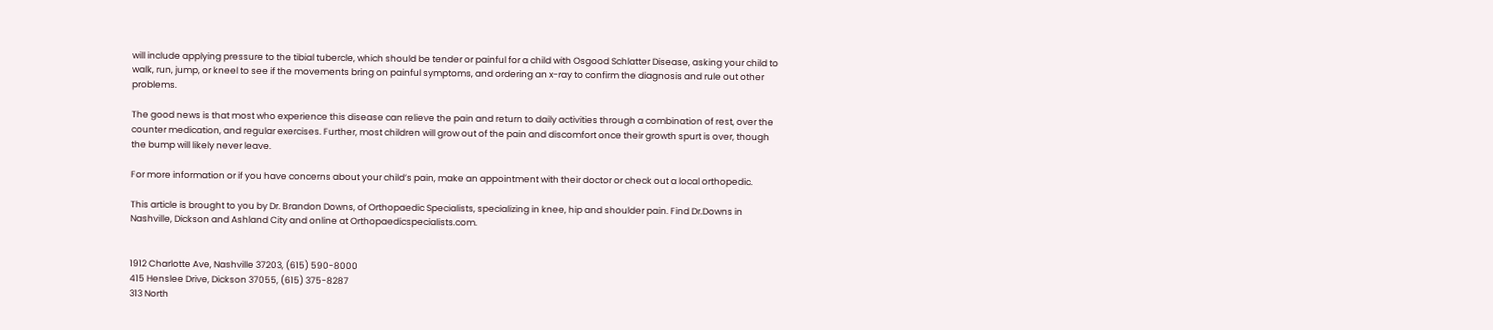will include applying pressure to the tibial tubercle, which should be tender or painful for a child with Osgood Schlatter Disease, asking your child to walk, run, jump, or kneel to see if the movements bring on painful symptoms, and ordering an x-ray to confirm the diagnosis and rule out other problems.

The good news is that most who experience this disease can relieve the pain and return to daily activities through a combination of rest, over the counter medication, and regular exercises. Further, most children will grow out of the pain and discomfort once their growth spurt is over, though the bump will likely never leave.

For more information or if you have concerns about your child’s pain, make an appointment with their doctor or check out a local orthopedic.

This article is brought to you by Dr. Brandon Downs, of Orthopaedic Specialists, specializing in knee, hip and shoulder pain. Find Dr.Downs in Nashville, Dickson and Ashland City and online at Orthopaedicspecialists.com.


1912 Charlotte Ave, Nashville 37203, (615) 590-8000
415 Henslee Drive, Dickson 37055, (615) 375-8287
313 North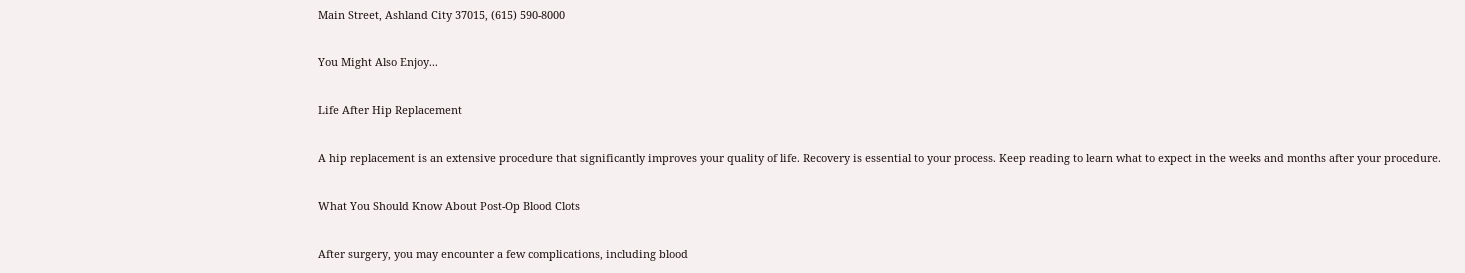Main Street, Ashland City 37015, (615) 590-8000

You Might Also Enjoy...

Life After Hip Replacement

A hip replacement is an extensive procedure that significantly improves your quality of life. Recovery is essential to your process. Keep reading to learn what to expect in the weeks and months after your procedure.

What You Should Know About Post-Op Blood Clots

After surgery, you may encounter a few complications, including blood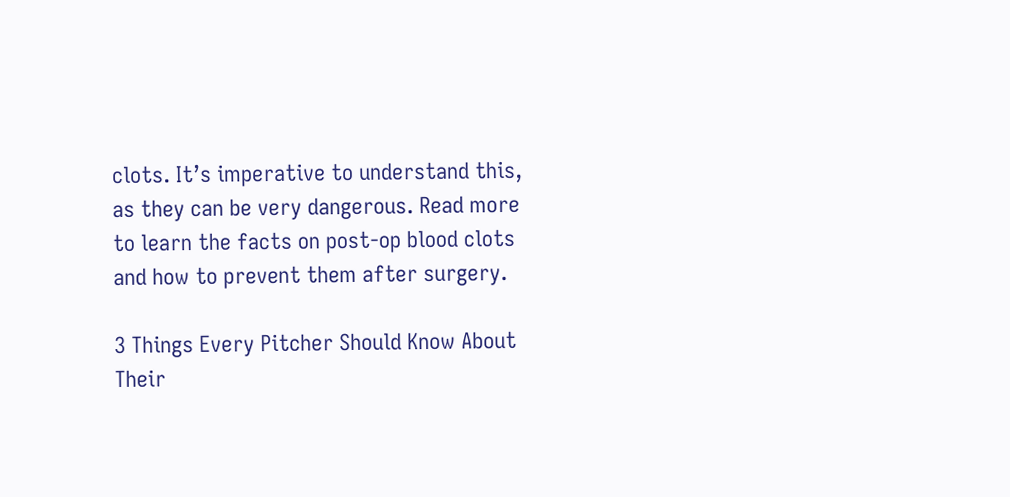clots. It’s imperative to understand this, as they can be very dangerous. Read more to learn the facts on post-op blood clots and how to prevent them after surgery.

3 Things Every Pitcher Should Know About Their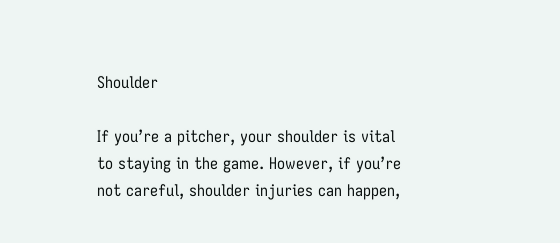Shoulder

If you’re a pitcher, your shoulder is vital to staying in the game. However, if you’re not careful, shoulder injuries can happen,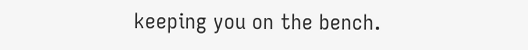keeping you on the bench.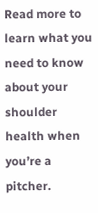Read more to learn what you need to know about your shoulder health when you’re a pitcher.